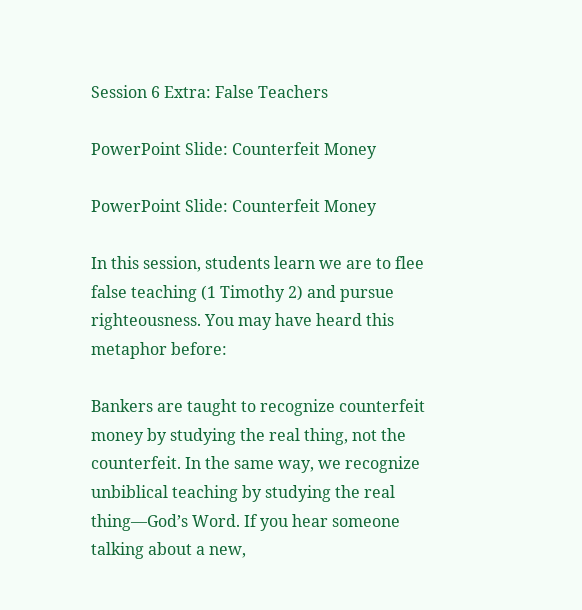Session 6 Extra: False Teachers

PowerPoint Slide: Counterfeit Money

PowerPoint Slide: Counterfeit Money

In this session, students learn we are to flee false teaching (1 Timothy 2) and pursue righteousness. You may have heard this metaphor before:

Bankers are taught to recognize counterfeit money by studying the real thing, not the counterfeit. In the same way, we recognize unbiblical teaching by studying the real thing—God’s Word. If you hear someone talking about a new,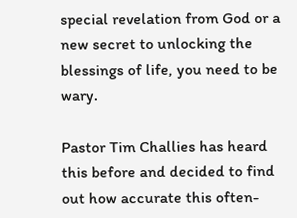special revelation from God or a new secret to unlocking the blessings of life, you need to be wary.

Pastor Tim Challies has heard this before and decided to find out how accurate this often-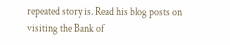repeated story is. Read his blog posts on visiting the Bank of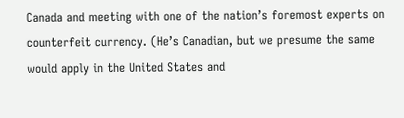Canada and meeting with one of the nation’s foremost experts on counterfeit currency. (He’s Canadian, but we presume the same would apply in the United States and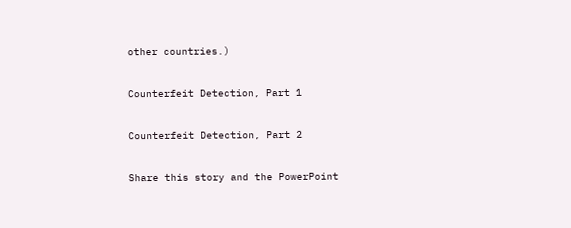other countries.)

Counterfeit Detection, Part 1

Counterfeit Detection, Part 2

Share this story and the PowerPoint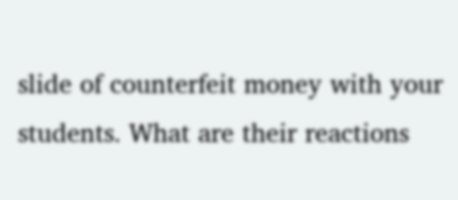slide of counterfeit money with your students. What are their reactions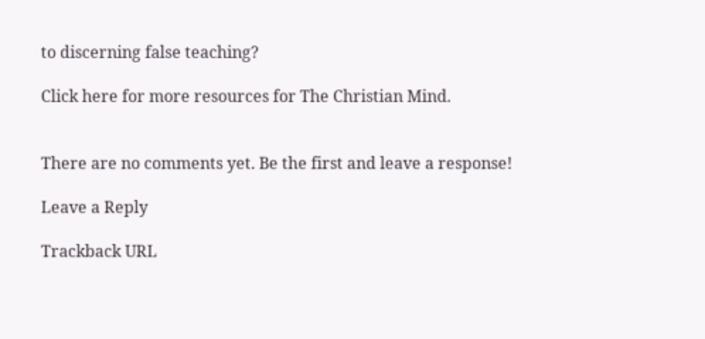to discerning false teaching?

Click here for more resources for The Christian Mind.


There are no comments yet. Be the first and leave a response!

Leave a Reply

Trackback URL